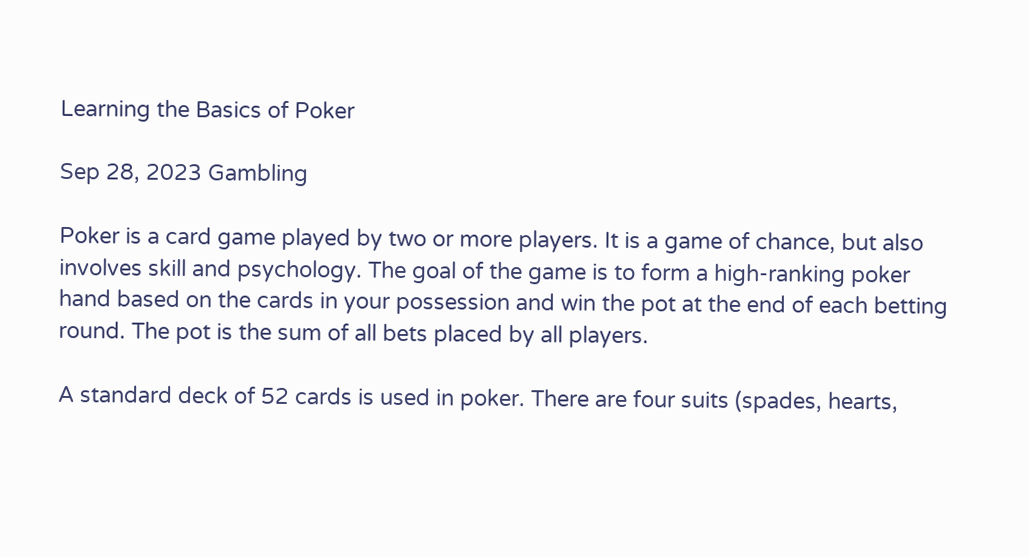Learning the Basics of Poker

Sep 28, 2023 Gambling

Poker is a card game played by two or more players. It is a game of chance, but also involves skill and psychology. The goal of the game is to form a high-ranking poker hand based on the cards in your possession and win the pot at the end of each betting round. The pot is the sum of all bets placed by all players.

A standard deck of 52 cards is used in poker. There are four suits (spades, hearts,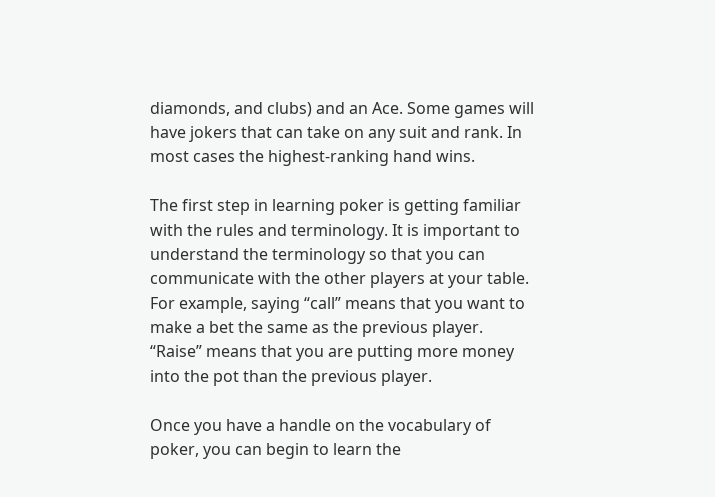diamonds, and clubs) and an Ace. Some games will have jokers that can take on any suit and rank. In most cases the highest-ranking hand wins.

The first step in learning poker is getting familiar with the rules and terminology. It is important to understand the terminology so that you can communicate with the other players at your table. For example, saying “call” means that you want to make a bet the same as the previous player. “Raise” means that you are putting more money into the pot than the previous player.

Once you have a handle on the vocabulary of poker, you can begin to learn the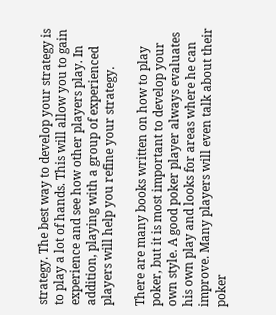strategy. The best way to develop your strategy is to play a lot of hands. This will allow you to gain experience and see how other players play. In addition, playing with a group of experienced players will help you refine your strategy.

There are many books written on how to play poker, but it is most important to develop your own style. A good poker player always evaluates his own play and looks for areas where he can improve. Many players will even talk about their poker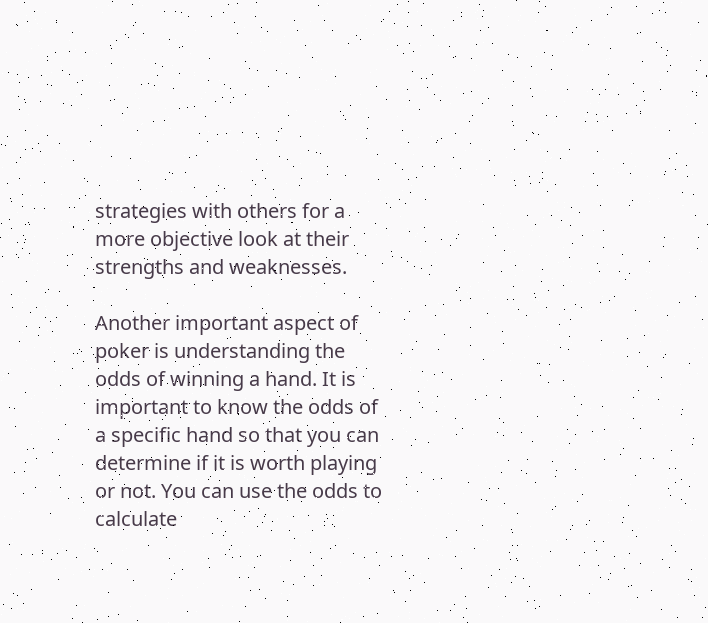strategies with others for a more objective look at their strengths and weaknesses.

Another important aspect of poker is understanding the odds of winning a hand. It is important to know the odds of a specific hand so that you can determine if it is worth playing or not. You can use the odds to calculate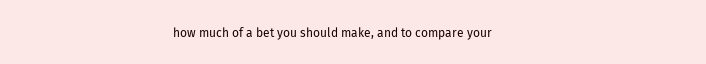how much of a bet you should make, and to compare your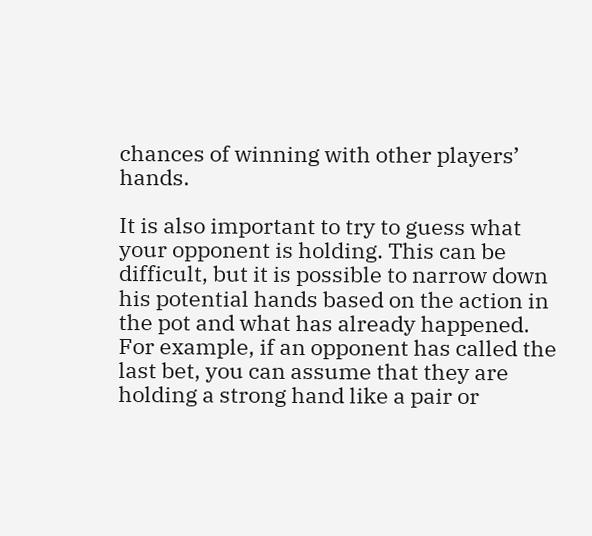chances of winning with other players’ hands.

It is also important to try to guess what your opponent is holding. This can be difficult, but it is possible to narrow down his potential hands based on the action in the pot and what has already happened. For example, if an opponent has called the last bet, you can assume that they are holding a strong hand like a pair or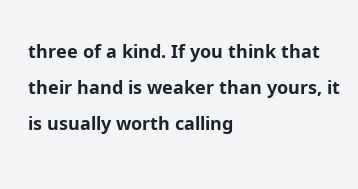three of a kind. If you think that their hand is weaker than yours, it is usually worth calling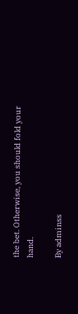the bet. Otherwise, you should fold your hand.

By adminss